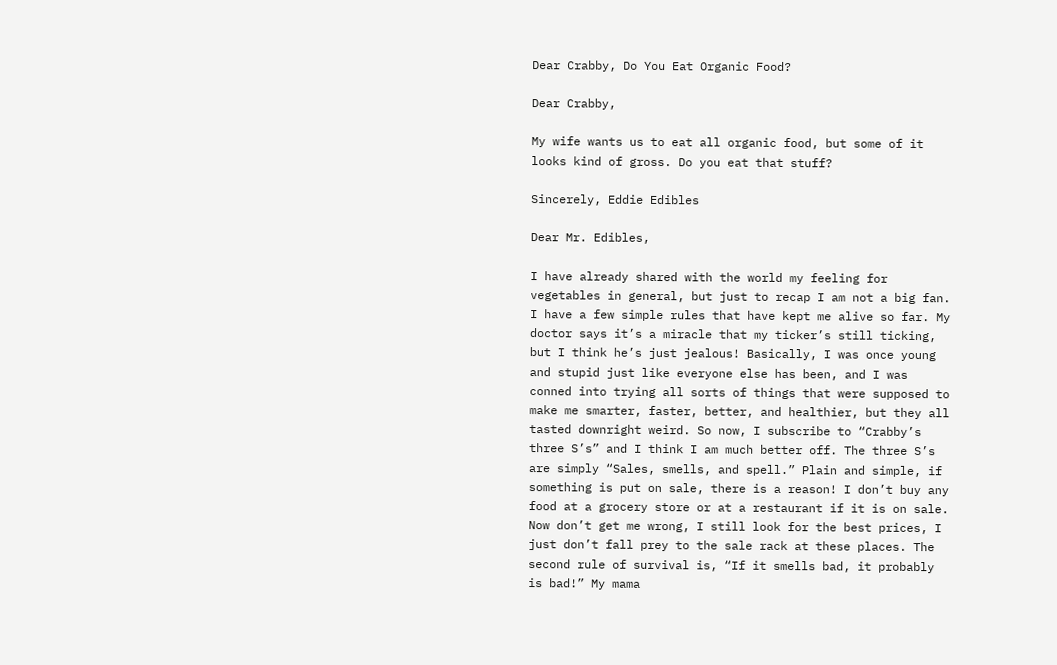Dear Crabby, Do You Eat Organic Food?

Dear Crabby,

My wife wants us to eat all organic food, but some of it looks kind of gross. Do you eat that stuff?

Sincerely, Eddie Edibles

Dear Mr. Edibles,

I have already shared with the world my feeling for vegetables in general, but just to recap I am not a big fan. I have a few simple rules that have kept me alive so far. My doctor says it’s a miracle that my ticker’s still ticking, but I think he’s just jealous! Basically, I was once young and stupid just like everyone else has been, and I was conned into trying all sorts of things that were supposed to make me smarter, faster, better, and healthier, but they all tasted downright weird. So now, I subscribe to “Crabby’s three S’s” and I think I am much better off. The three S’s are simply “Sales, smells, and spell.” Plain and simple, if something is put on sale, there is a reason! I don’t buy any food at a grocery store or at a restaurant if it is on sale. Now don’t get me wrong, I still look for the best prices, I just don’t fall prey to the sale rack at these places. The second rule of survival is, “If it smells bad, it probably is bad!” My mama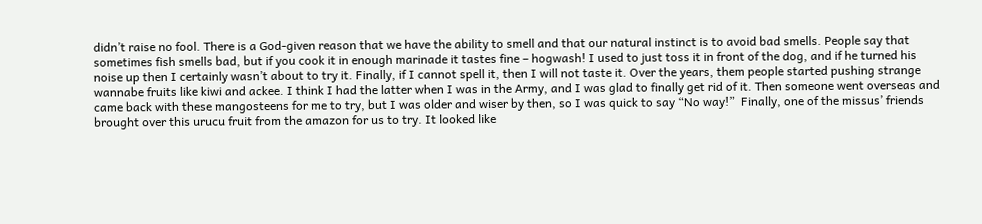didn’t raise no fool. There is a God-given reason that we have the ability to smell and that our natural instinct is to avoid bad smells. People say that sometimes fish smells bad, but if you cook it in enough marinade it tastes fine – hogwash! I used to just toss it in front of the dog, and if he turned his noise up then I certainly wasn’t about to try it. Finally, if I cannot spell it, then I will not taste it. Over the years, them people started pushing strange wannabe fruits like kiwi and ackee. I think I had the latter when I was in the Army, and I was glad to finally get rid of it. Then someone went overseas and came back with these mangosteens for me to try, but I was older and wiser by then, so I was quick to say “No way!”  Finally, one of the missus’ friends brought over this urucu fruit from the amazon for us to try. It looked like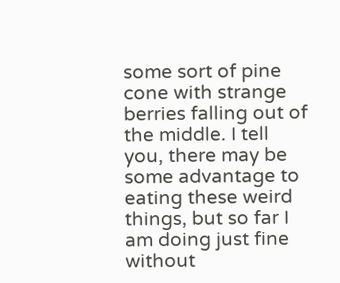some sort of pine cone with strange berries falling out of the middle. I tell you, there may be some advantage to eating these weird things, but so far I am doing just fine without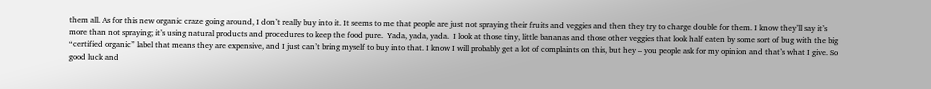them all. As for this new organic craze going around, I don’t really buy into it. It seems to me that people are just not spraying their fruits and veggies and then they try to charge double for them. I know they’ll say it’s more than not spraying; it’s using natural products and procedures to keep the food pure.  Yada, yada, yada.  I look at those tiny, little bananas and those other veggies that look half eaten by some sort of bug with the big “certified organic” label that means they are expensive, and I just can’t bring myself to buy into that. I know I will probably get a lot of complaints on this, but hey – you people ask for my opinion and that’s what I give. So good luck and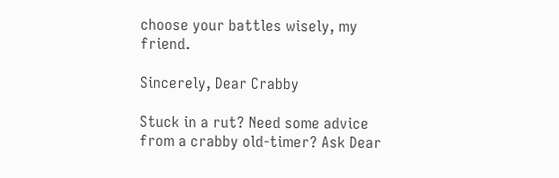choose your battles wisely, my friend.

Sincerely, Dear Crabby

Stuck in a rut? Need some advice from a crabby old-timer? Ask Dear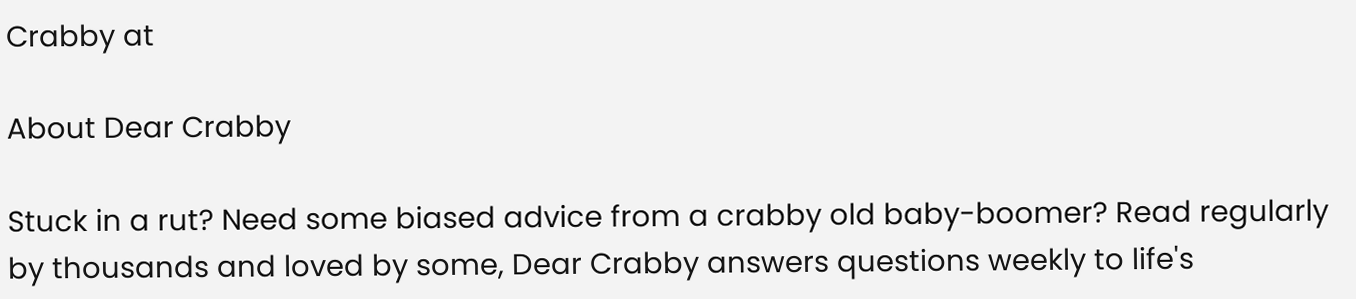Crabby at

About Dear Crabby

Stuck in a rut? Need some biased advice from a crabby old baby-boomer? Read regularly by thousands and loved by some, Dear Crabby answers questions weekly to life's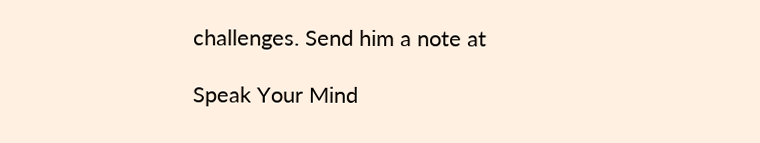challenges. Send him a note at

Speak Your Mind